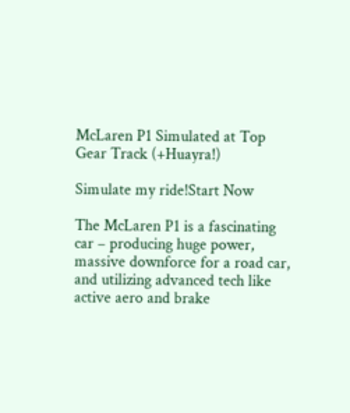McLaren P1 Simulated at Top Gear Track (+Huayra!)

Simulate my ride!Start Now

The McLaren P1 is a fascinating car – producing huge power, massive downforce for a road car, and utilizing advanced tech like active aero and brake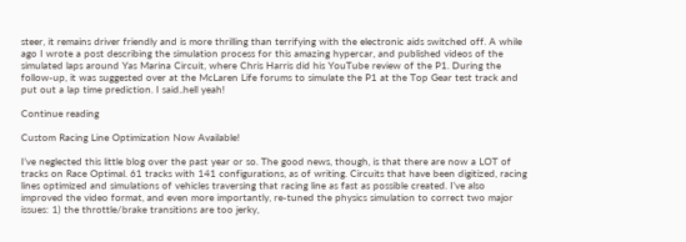steer, it remains driver friendly and is more thrilling than terrifying with the electronic aids switched off. A while ago I wrote a post describing the simulation process for this amazing hypercar, and published videos of the simulated laps around Yas Marina Circuit, where Chris Harris did his YouTube review of the P1. During the follow-up, it was suggested over at the McLaren Life forums to simulate the P1 at the Top Gear test track and put out a lap time prediction. I said..hell yeah!

Continue reading

Custom Racing Line Optimization Now Available!

I’ve neglected this little blog over the past year or so. The good news, though, is that there are now a LOT of tracks on Race Optimal. 61 tracks with 141 configurations, as of writing. Circuits that have been digitized, racing lines optimized and simulations of vehicles traversing that racing line as fast as possible created. I’ve also improved the video format, and even more importantly, re-tuned the physics simulation to correct two major issues: 1) the throttle/brake transitions are too jerky,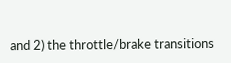and 2) the throttle/brake transitions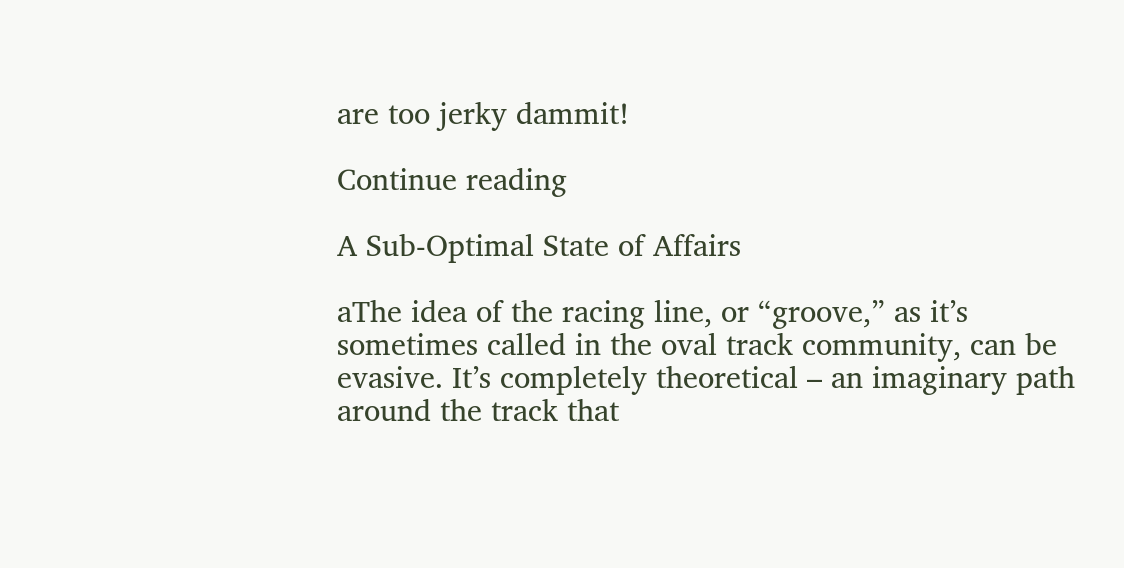are too jerky dammit!

Continue reading

A Sub-Optimal State of Affairs

aThe idea of the racing line, or “groove,” as it’s sometimes called in the oval track community, can be evasive. It’s completely theoretical – an imaginary path around the track that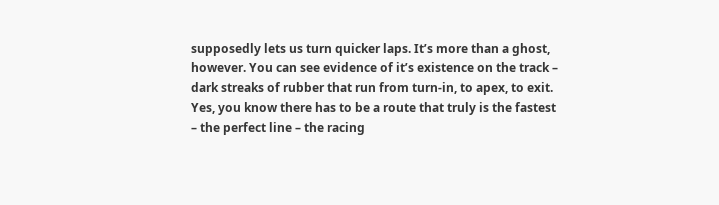supposedly lets us turn quicker laps. It’s more than a ghost, however. You can see evidence of it’s existence on the track – dark streaks of rubber that run from turn-in, to apex, to exit. Yes, you know there has to be a route that truly is the fastest – the perfect line – the racing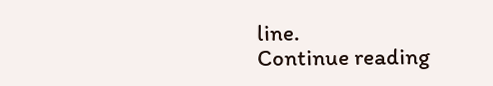line.
Continue reading